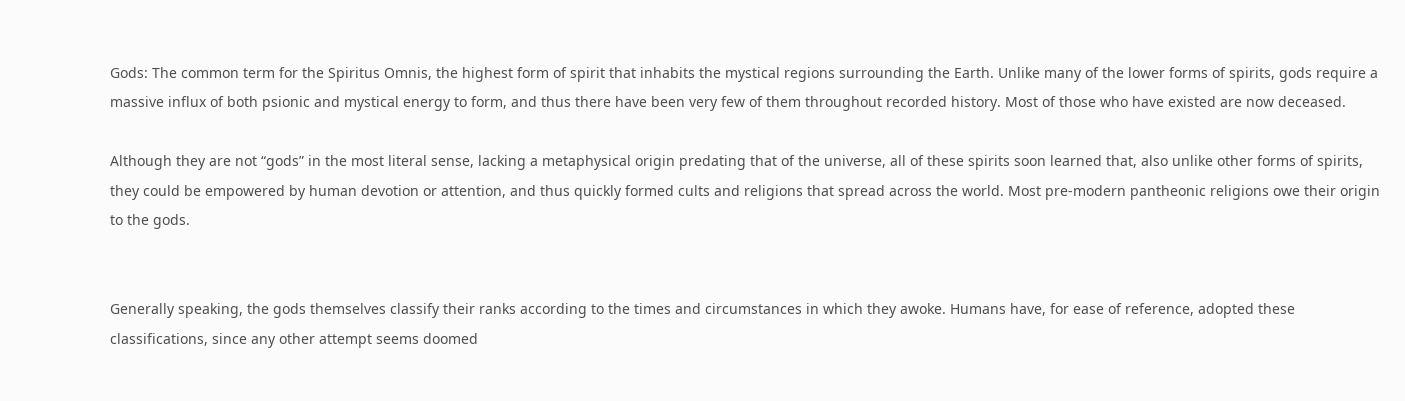Gods: The common term for the Spiritus Omnis, the highest form of spirit that inhabits the mystical regions surrounding the Earth. Unlike many of the lower forms of spirits, gods require a massive influx of both psionic and mystical energy to form, and thus there have been very few of them throughout recorded history. Most of those who have existed are now deceased.

Although they are not “gods” in the most literal sense, lacking a metaphysical origin predating that of the universe, all of these spirits soon learned that, also unlike other forms of spirits, they could be empowered by human devotion or attention, and thus quickly formed cults and religions that spread across the world. Most pre-modern pantheonic religions owe their origin to the gods.


Generally speaking, the gods themselves classify their ranks according to the times and circumstances in which they awoke. Humans have, for ease of reference, adopted these classifications, since any other attempt seems doomed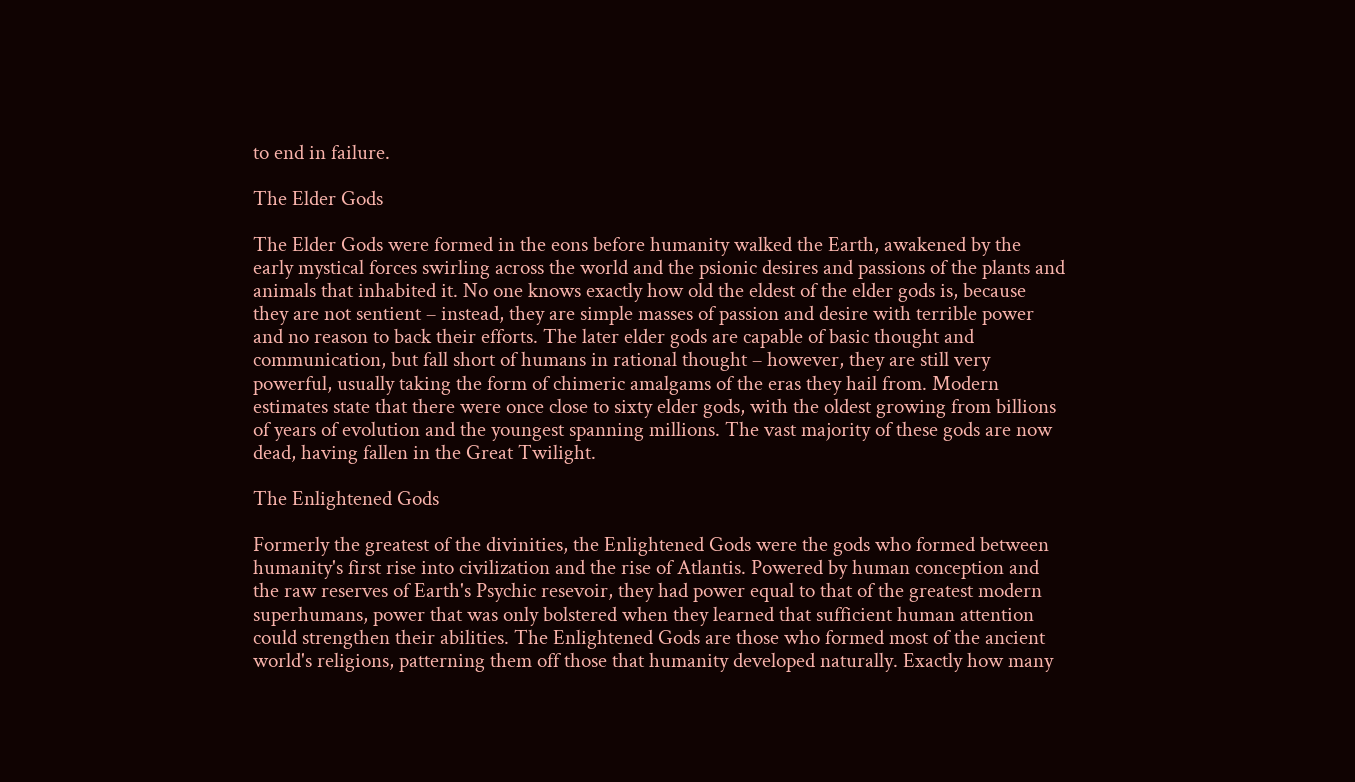to end in failure.

The Elder Gods

The Elder Gods were formed in the eons before humanity walked the Earth, awakened by the early mystical forces swirling across the world and the psionic desires and passions of the plants and animals that inhabited it. No one knows exactly how old the eldest of the elder gods is, because they are not sentient – instead, they are simple masses of passion and desire with terrible power and no reason to back their efforts. The later elder gods are capable of basic thought and communication, but fall short of humans in rational thought – however, they are still very powerful, usually taking the form of chimeric amalgams of the eras they hail from. Modern estimates state that there were once close to sixty elder gods, with the oldest growing from billions of years of evolution and the youngest spanning millions. The vast majority of these gods are now dead, having fallen in the Great Twilight.

The Enlightened Gods

Formerly the greatest of the divinities, the Enlightened Gods were the gods who formed between humanity's first rise into civilization and the rise of Atlantis. Powered by human conception and the raw reserves of Earth's Psychic resevoir, they had power equal to that of the greatest modern superhumans, power that was only bolstered when they learned that sufficient human attention could strengthen their abilities. The Enlightened Gods are those who formed most of the ancient world's religions, patterning them off those that humanity developed naturally. Exactly how many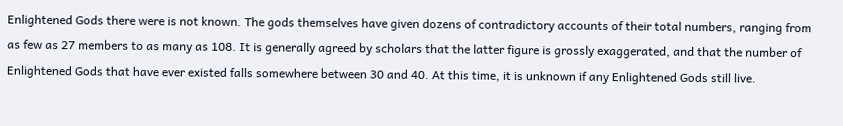Enlightened Gods there were is not known. The gods themselves have given dozens of contradictory accounts of their total numbers, ranging from as few as 27 members to as many as 108. It is generally agreed by scholars that the latter figure is grossly exaggerated, and that the number of Enlightened Gods that have ever existed falls somewhere between 30 and 40. At this time, it is unknown if any Enlightened Gods still live.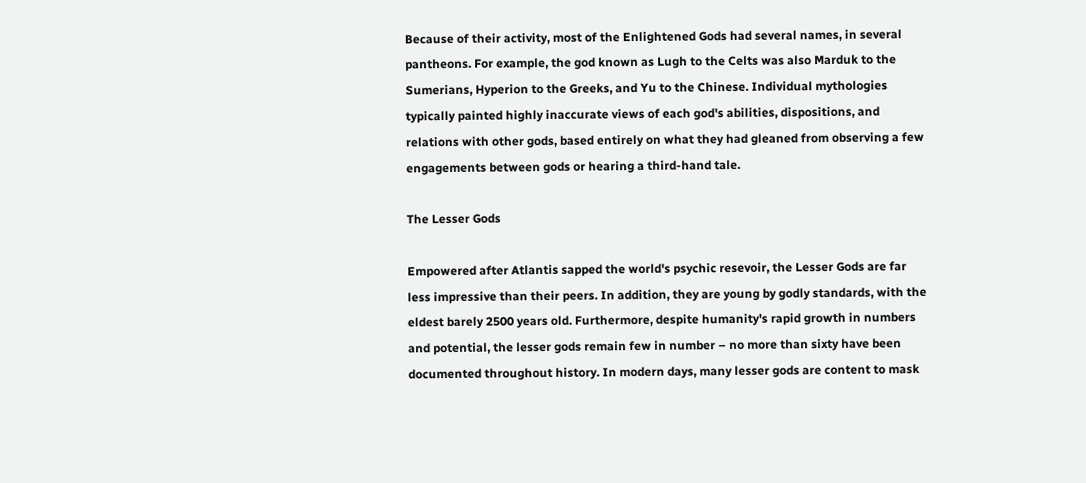Because of their activity, most of the Enlightened Gods had several names, in several pantheons. For example, the god known as Lugh to the Celts was also Marduk to the Sumerians, Hyperion to the Greeks, and Yu to the Chinese. Individual mythologies typically painted highly inaccurate views of each god's abilities, dispositions, and relations with other gods, based entirely on what they had gleaned from observing a few engagements between gods or hearing a third-hand tale.

The Lesser Gods

Empowered after Atlantis sapped the world's psychic resevoir, the Lesser Gods are far less impressive than their peers. In addition, they are young by godly standards, with the eldest barely 2500 years old. Furthermore, despite humanity's rapid growth in numbers and potential, the lesser gods remain few in number – no more than sixty have been documented throughout history. In modern days, many lesser gods are content to mask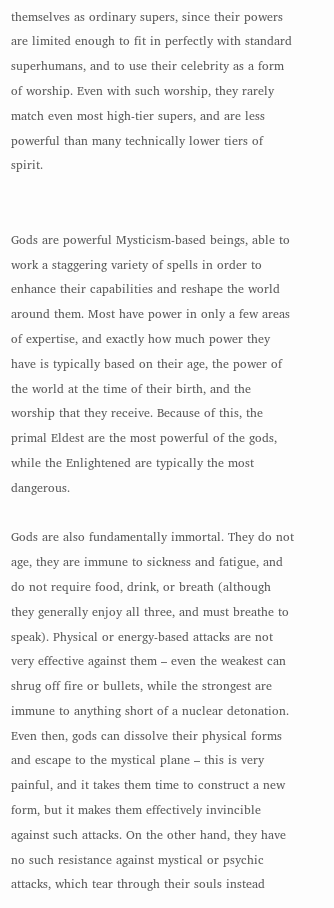themselves as ordinary supers, since their powers are limited enough to fit in perfectly with standard superhumans, and to use their celebrity as a form of worship. Even with such worship, they rarely match even most high-tier supers, and are less powerful than many technically lower tiers of spirit.


Gods are powerful Mysticism-based beings, able to work a staggering variety of spells in order to enhance their capabilities and reshape the world around them. Most have power in only a few areas of expertise, and exactly how much power they have is typically based on their age, the power of the world at the time of their birth, and the worship that they receive. Because of this, the primal Eldest are the most powerful of the gods, while the Enlightened are typically the most dangerous.

Gods are also fundamentally immortal. They do not age, they are immune to sickness and fatigue, and do not require food, drink, or breath (although they generally enjoy all three, and must breathe to speak). Physical or energy-based attacks are not very effective against them – even the weakest can shrug off fire or bullets, while the strongest are immune to anything short of a nuclear detonation. Even then, gods can dissolve their physical forms and escape to the mystical plane – this is very painful, and it takes them time to construct a new form, but it makes them effectively invincible against such attacks. On the other hand, they have no such resistance against mystical or psychic attacks, which tear through their souls instead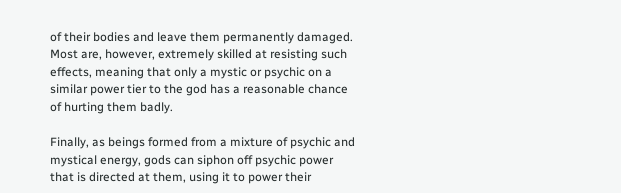of their bodies and leave them permanently damaged. Most are, however, extremely skilled at resisting such effects, meaning that only a mystic or psychic on a similar power tier to the god has a reasonable chance of hurting them badly.

Finally, as beings formed from a mixture of psychic and mystical energy, gods can siphon off psychic power that is directed at them, using it to power their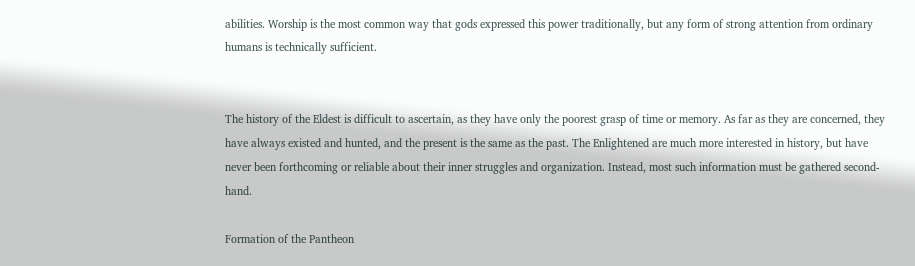abilities. Worship is the most common way that gods expressed this power traditionally, but any form of strong attention from ordinary humans is technically sufficient.


The history of the Eldest is difficult to ascertain, as they have only the poorest grasp of time or memory. As far as they are concerned, they have always existed and hunted, and the present is the same as the past. The Enlightened are much more interested in history, but have never been forthcoming or reliable about their inner struggles and organization. Instead, most such information must be gathered second-hand.

Formation of the Pantheon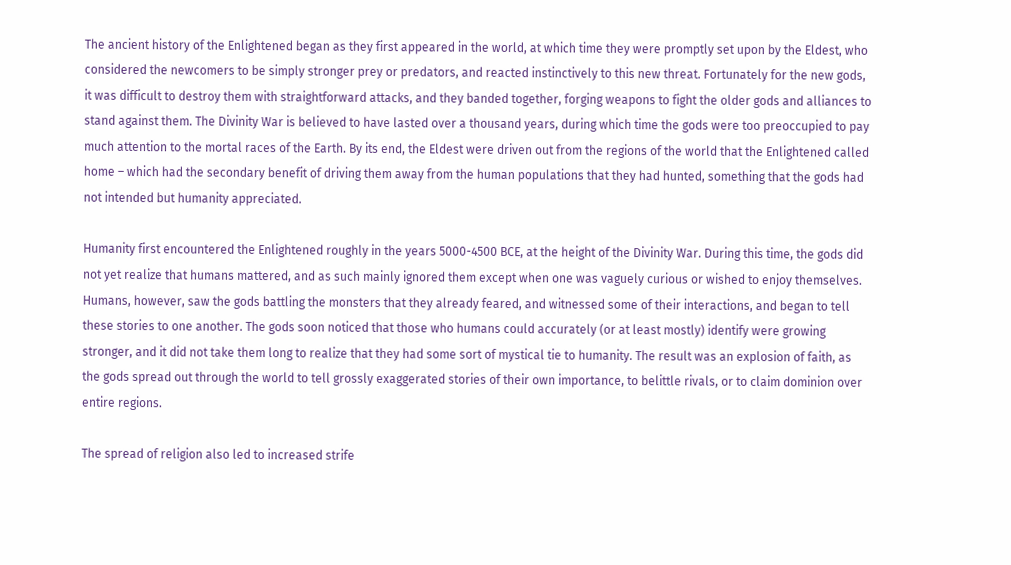The ancient history of the Enlightened began as they first appeared in the world, at which time they were promptly set upon by the Eldest, who considered the newcomers to be simply stronger prey or predators, and reacted instinctively to this new threat. Fortunately for the new gods, it was difficult to destroy them with straightforward attacks, and they banded together, forging weapons to fight the older gods and alliances to stand against them. The Divinity War is believed to have lasted over a thousand years, during which time the gods were too preoccupied to pay much attention to the mortal races of the Earth. By its end, the Eldest were driven out from the regions of the world that the Enlightened called home – which had the secondary benefit of driving them away from the human populations that they had hunted, something that the gods had not intended but humanity appreciated.

Humanity first encountered the Enlightened roughly in the years 5000-4500 BCE, at the height of the Divinity War. During this time, the gods did not yet realize that humans mattered, and as such mainly ignored them except when one was vaguely curious or wished to enjoy themselves. Humans, however, saw the gods battling the monsters that they already feared, and witnessed some of their interactions, and began to tell these stories to one another. The gods soon noticed that those who humans could accurately (or at least mostly) identify were growing stronger, and it did not take them long to realize that they had some sort of mystical tie to humanity. The result was an explosion of faith, as the gods spread out through the world to tell grossly exaggerated stories of their own importance, to belittle rivals, or to claim dominion over entire regions.

The spread of religion also led to increased strife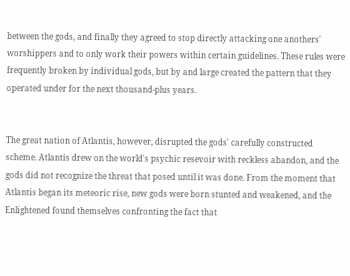between the gods, and finally they agreed to stop directly attacking one anothers' worshippers and to only work their powers within certain guidelines. These rules were frequently broken by individual gods, but by and large created the pattern that they operated under for the next thousand-plus years.


The great nation of Atlantis, however, disrupted the gods' carefully constructed scheme. Atlantis drew on the world's psychic resevoir with reckless abandon, and the gods did not recognize the threat that posed until it was done. From the moment that Atlantis began its meteoric rise, new gods were born stunted and weakened, and the Enlightened found themselves confronting the fact that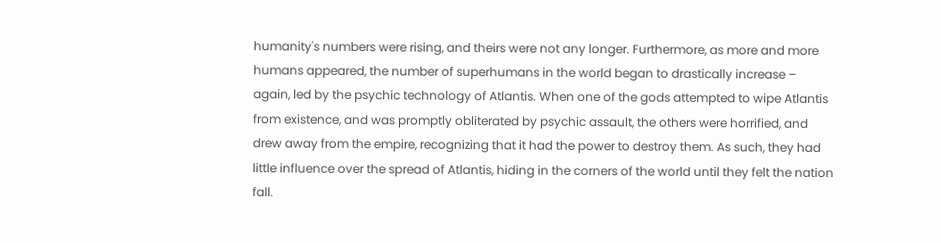humanity's numbers were rising, and theirs were not any longer. Furthermore, as more and more humans appeared, the number of superhumans in the world began to drastically increase – again, led by the psychic technology of Atlantis. When one of the gods attempted to wipe Atlantis from existence, and was promptly obliterated by psychic assault, the others were horrified, and drew away from the empire, recognizing that it had the power to destroy them. As such, they had little influence over the spread of Atlantis, hiding in the corners of the world until they felt the nation fall.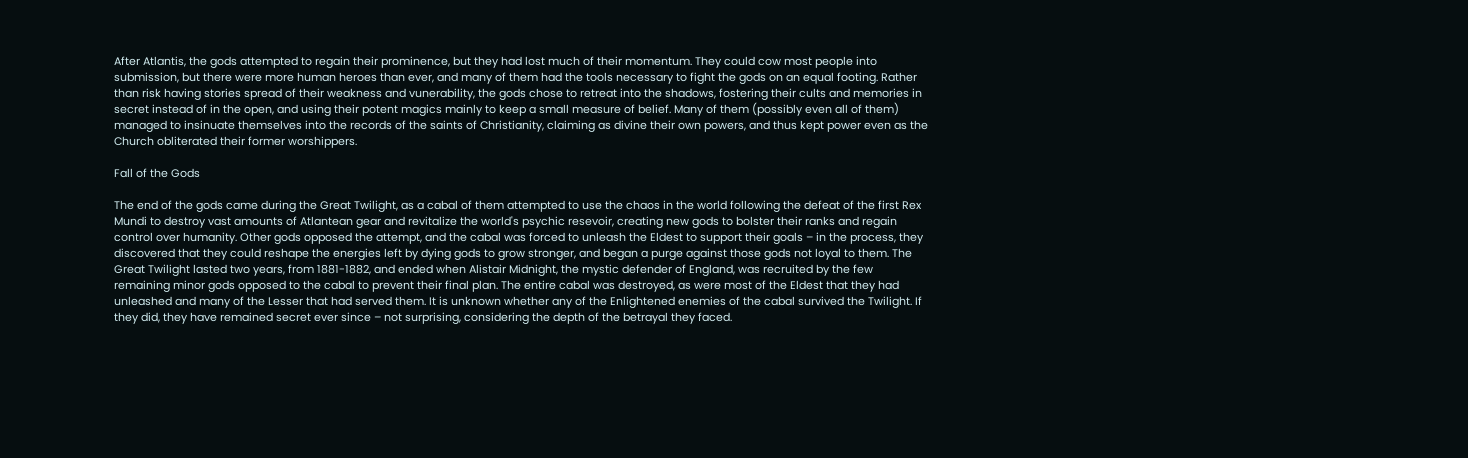After Atlantis, the gods attempted to regain their prominence, but they had lost much of their momentum. They could cow most people into submission, but there were more human heroes than ever, and many of them had the tools necessary to fight the gods on an equal footing. Rather than risk having stories spread of their weakness and vunerability, the gods chose to retreat into the shadows, fostering their cults and memories in secret instead of in the open, and using their potent magics mainly to keep a small measure of belief. Many of them (possibly even all of them) managed to insinuate themselves into the records of the saints of Christianity, claiming as divine their own powers, and thus kept power even as the Church obliterated their former worshippers.

Fall of the Gods

The end of the gods came during the Great Twilight, as a cabal of them attempted to use the chaos in the world following the defeat of the first Rex Mundi to destroy vast amounts of Atlantean gear and revitalize the world's psychic resevoir, creating new gods to bolster their ranks and regain control over humanity. Other gods opposed the attempt, and the cabal was forced to unleash the Eldest to support their goals – in the process, they discovered that they could reshape the energies left by dying gods to grow stronger, and began a purge against those gods not loyal to them. The Great Twilight lasted two years, from 1881-1882, and ended when Alistair Midnight, the mystic defender of England, was recruited by the few remaining minor gods opposed to the cabal to prevent their final plan. The entire cabal was destroyed, as were most of the Eldest that they had unleashed and many of the Lesser that had served them. It is unknown whether any of the Enlightened enemies of the cabal survived the Twilight. If they did, they have remained secret ever since – not surprising, considering the depth of the betrayal they faced.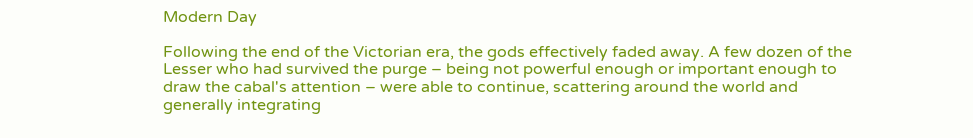Modern Day

Following the end of the Victorian era, the gods effectively faded away. A few dozen of the Lesser who had survived the purge – being not powerful enough or important enough to draw the cabal's attention – were able to continue, scattering around the world and generally integrating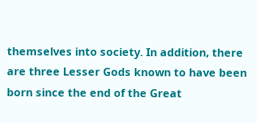themselves into society. In addition, there are three Lesser Gods known to have been born since the end of the Great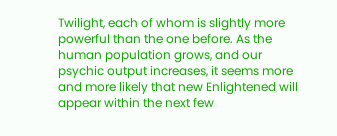Twilight, each of whom is slightly more powerful than the one before. As the human population grows, and our psychic output increases, it seems more and more likely that new Enlightened will appear within the next few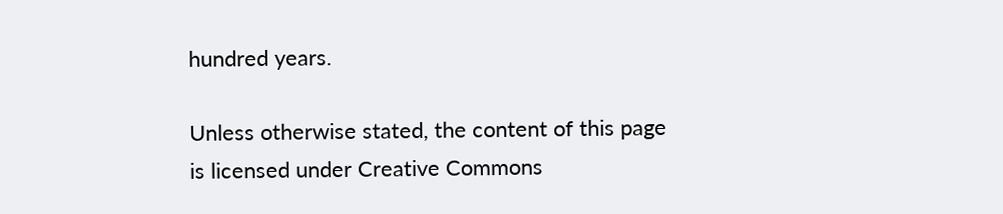hundred years.

Unless otherwise stated, the content of this page is licensed under Creative Commons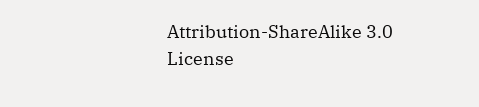Attribution-ShareAlike 3.0 License